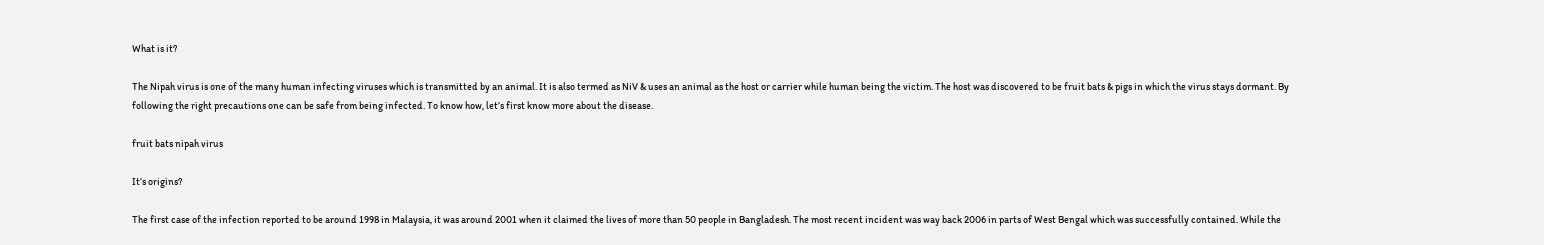What is it?

The Nipah virus is one of the many human infecting viruses which is transmitted by an animal. It is also termed as NiV & uses an animal as the host or carrier while human being the victim. The host was discovered to be fruit bats & pigs in which the virus stays dormant. By following the right precautions one can be safe from being infected. To know how, let’s first know more about the disease.

fruit bats nipah virus

It’s origins?

The first case of the infection reported to be around 1998 in Malaysia, it was around 2001 when it claimed the lives of more than 50 people in Bangladesh. The most recent incident was way back 2006 in parts of West Bengal which was successfully contained. While the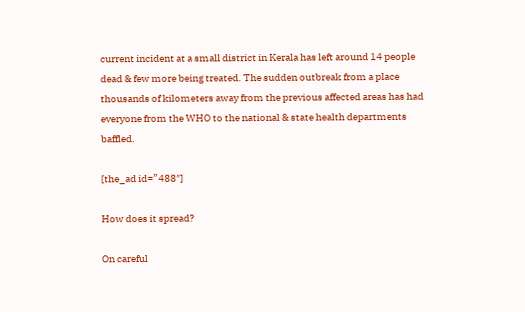current incident at a small district in Kerala has left around 14 people dead & few more being treated. The sudden outbreak from a place thousands of kilometers away from the previous affected areas has had everyone from the WHO to the national & state health departments baffled.

[the_ad id=”488″]

How does it spread?

On careful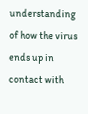understanding of how the virus ends up in contact with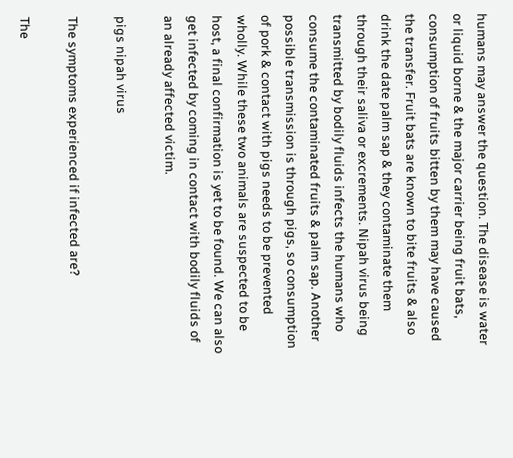humans may answer the question. The disease is water or liquid borne & the major carrier being fruit bats, consumption of fruits bitten by them may have caused the transfer. Fruit bats are known to bite fruits & also drink the date palm sap & they contaminate them through their saliva or excrements. Nipah virus being transmitted by bodily fluids infects the humans who consume the contaminated fruits & palm sap. Another possible transmission is through pigs, so consumption of pork & contact with pigs needs to be prevented wholly. While these two animals are suspected to be host, a final confirmation is yet to be found. We can also get infected by coming in contact with bodily fluids of an already affected victim.

pigs nipah virus

The symptoms experienced if infected are?

The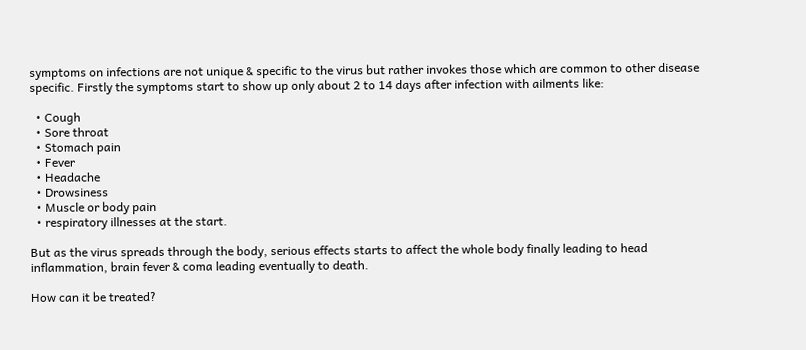symptoms on infections are not unique & specific to the virus but rather invokes those which are common to other disease specific. Firstly the symptoms start to show up only about 2 to 14 days after infection with ailments like:

  • Cough
  • Sore throat
  • Stomach pain
  • Fever
  • Headache
  • Drowsiness
  • Muscle or body pain
  • respiratory illnesses at the start.

But as the virus spreads through the body, serious effects starts to affect the whole body finally leading to head inflammation, brain fever & coma leading eventually to death.

How can it be treated?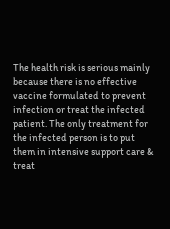The health risk is serious mainly because there is no effective vaccine formulated to prevent infection or treat the infected patient. The only treatment for the infected person is to put them in intensive support care & treat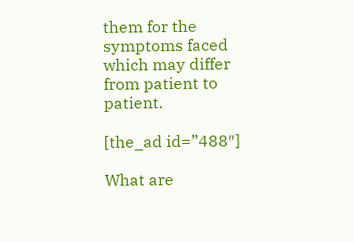them for the symptoms faced which may differ from patient to patient.

[the_ad id=”488″]

What are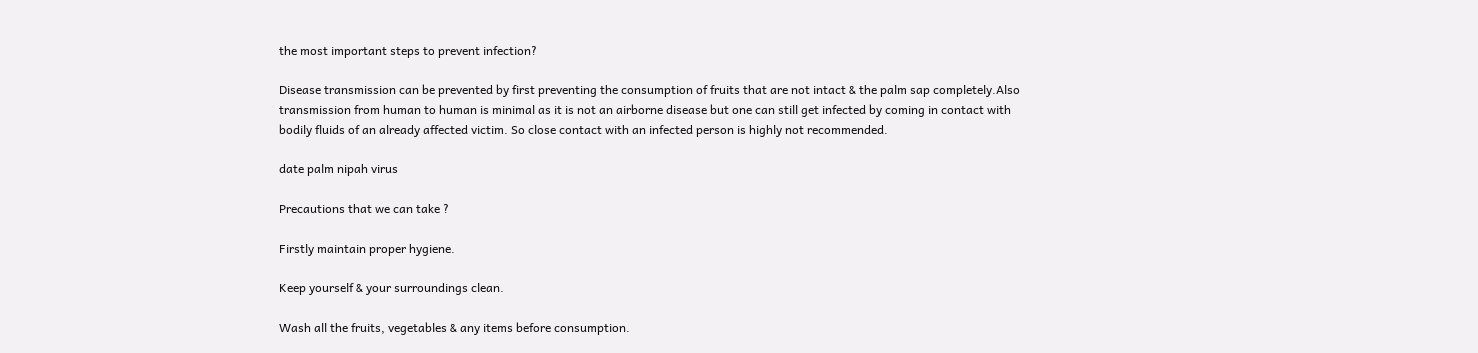the most important steps to prevent infection?

Disease transmission can be prevented by first preventing the consumption of fruits that are not intact & the palm sap completely.Also transmission from human to human is minimal as it is not an airborne disease but one can still get infected by coming in contact with bodily fluids of an already affected victim. So close contact with an infected person is highly not recommended.

date palm nipah virus

Precautions that we can take ?

Firstly maintain proper hygiene.

Keep yourself & your surroundings clean.

Wash all the fruits, vegetables & any items before consumption.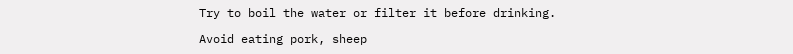Try to boil the water or filter it before drinking.

Avoid eating pork, sheep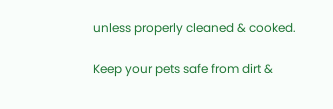unless properly cleaned & cooked.

Keep your pets safe from dirt &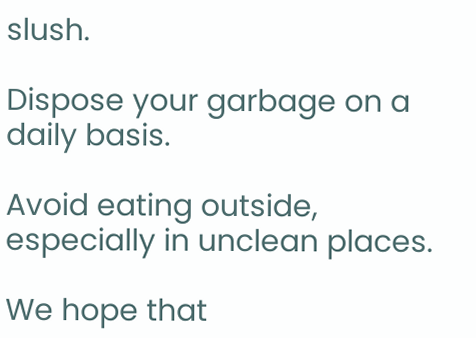slush.

Dispose your garbage on a daily basis.

Avoid eating outside, especially in unclean places.

We hope that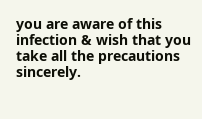you are aware of this infection & wish that you take all the precautions sincerely.